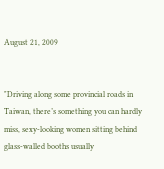August 21, 2009


"Driving along some provincial roads in Taiwan, there’s something you can hardly miss, sexy-looking women sitting behind glass-walled booths usually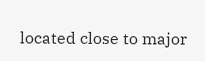located close to major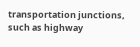transportation junctions, such as highway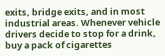exits, bridge exits, and in most industrial areas. Whenever vehicle drivers decide to stop for a drink, buy a pack of cigarettes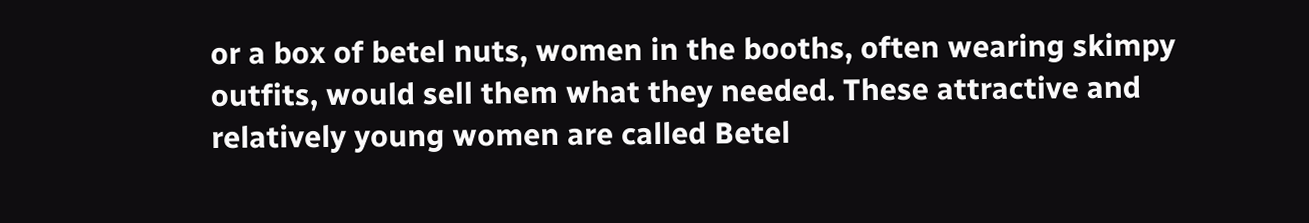or a box of betel nuts, women in the booths, often wearing skimpy outfits, would sell them what they needed. These attractive and relatively young women are called Betel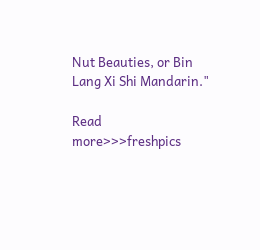Nut Beauties, or Bin Lang Xi Shi Mandarin."

Read more>>>freshpics